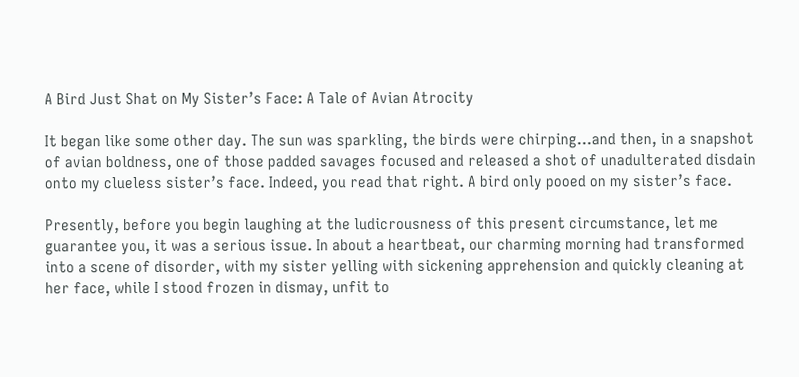A Bird Just Shat on My Sister’s Face: A Tale of Avian Atrocity

It began like some other day. The sun was sparkling, the birds were chirping…and then, in a snapshot of avian boldness, one of those padded savages focused and released a shot of unadulterated disdain onto my clueless sister’s face. Indeed, you read that right. A bird only pooed on my sister’s face.

Presently, before you begin laughing at the ludicrousness of this present circumstance, let me guarantee you, it was a serious issue. In about a heartbeat, our charming morning had transformed into a scene of disorder, with my sister yelling with sickening apprehension and quickly cleaning at her face, while I stood frozen in dismay, unfit to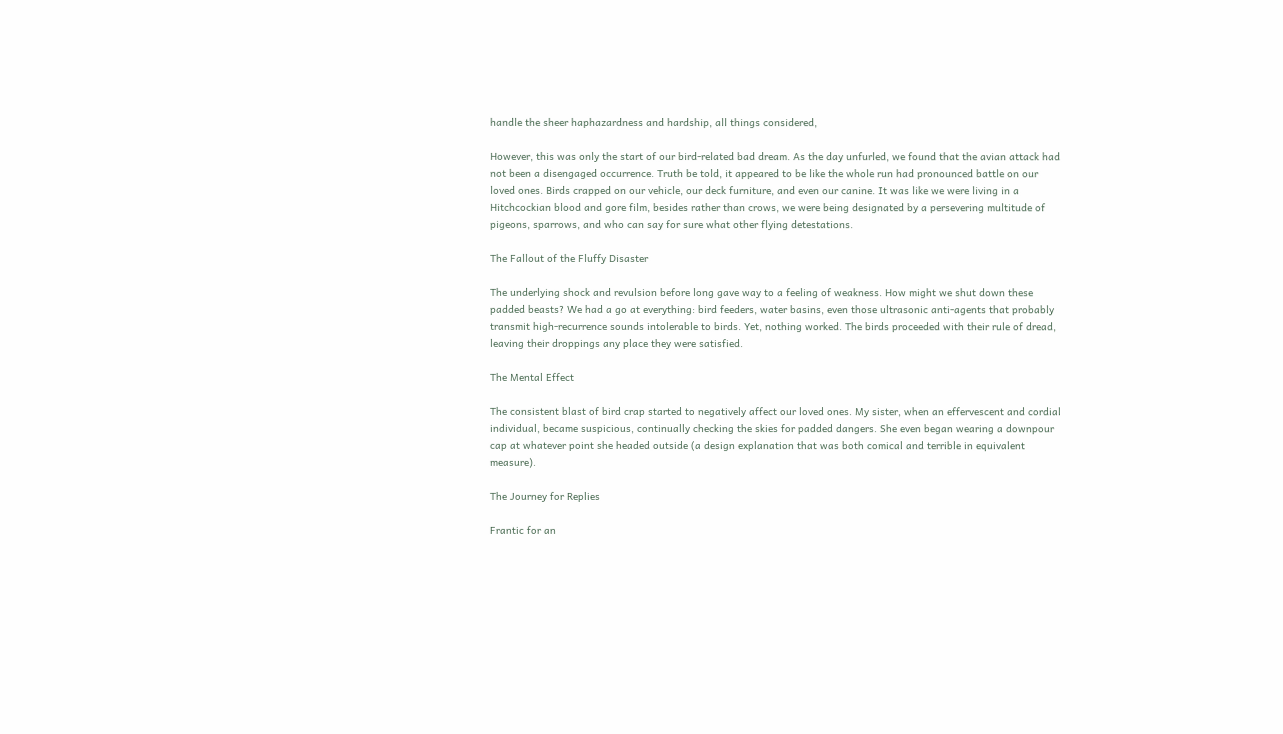handle the sheer haphazardness and hardship, all things considered,

However, this was only the start of our bird-related bad dream. As the day unfurled, we found that the avian attack had not been a disengaged occurrence. Truth be told, it appeared to be like the whole run had pronounced battle on our loved ones. Birds crapped on our vehicle, our deck furniture, and even our canine. It was like we were living in a Hitchcockian blood and gore film, besides rather than crows, we were being designated by a persevering multitude of pigeons, sparrows, and who can say for sure what other flying detestations.

The Fallout of the Fluffy Disaster

The underlying shock and revulsion before long gave way to a feeling of weakness. How might we shut down these padded beasts? We had a go at everything: bird feeders, water basins, even those ultrasonic anti-agents that probably transmit high-recurrence sounds intolerable to birds. Yet, nothing worked. The birds proceeded with their rule of dread, leaving their droppings any place they were satisfied.

The Mental Effect

The consistent blast of bird crap started to negatively affect our loved ones. My sister, when an effervescent and cordial individual, became suspicious, continually checking the skies for padded dangers. She even began wearing a downpour cap at whatever point she headed outside (a design explanation that was both comical and terrible in equivalent measure).

The Journey for Replies

Frantic for an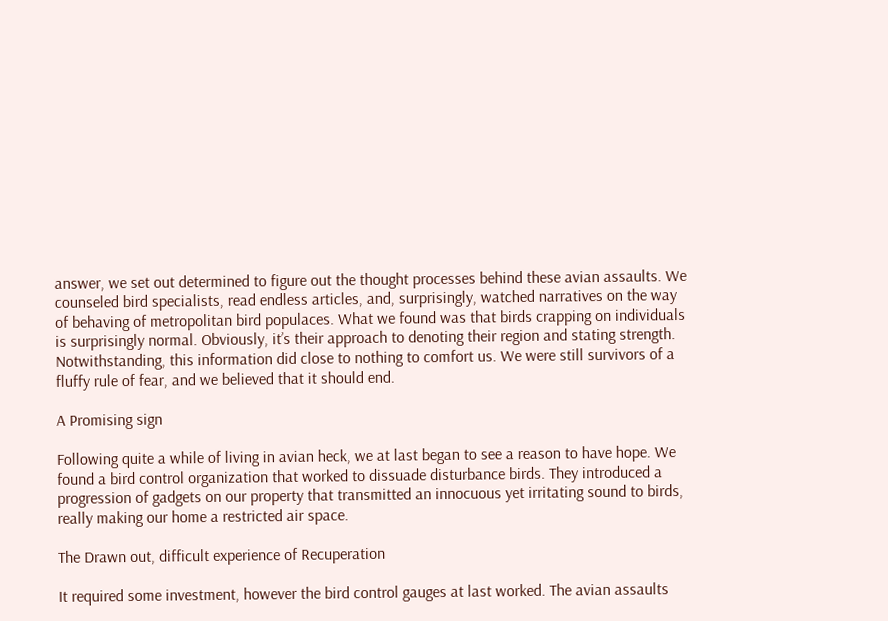answer, we set out determined to figure out the thought processes behind these avian assaults. We counseled bird specialists, read endless articles, and, surprisingly, watched narratives on the way of behaving of metropolitan bird populaces. What we found was that birds crapping on individuals is surprisingly normal. Obviously, it’s their approach to denoting their region and stating strength. Notwithstanding, this information did close to nothing to comfort us. We were still survivors of a fluffy rule of fear, and we believed that it should end.

A Promising sign

Following quite a while of living in avian heck, we at last began to see a reason to have hope. We found a bird control organization that worked to dissuade disturbance birds. They introduced a progression of gadgets on our property that transmitted an innocuous yet irritating sound to birds, really making our home a restricted air space.

The Drawn out, difficult experience of Recuperation

It required some investment, however the bird control gauges at last worked. The avian assaults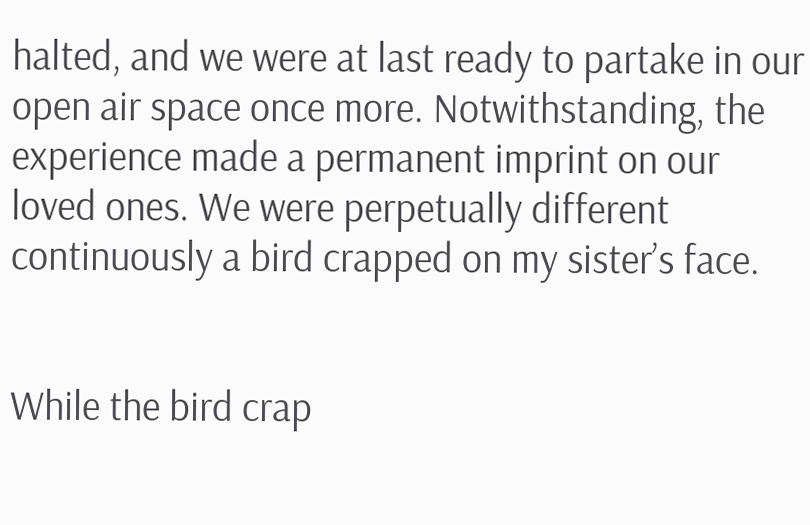halted, and we were at last ready to partake in our open air space once more. Notwithstanding, the experience made a permanent imprint on our loved ones. We were perpetually different continuously a bird crapped on my sister’s face.


While the bird crap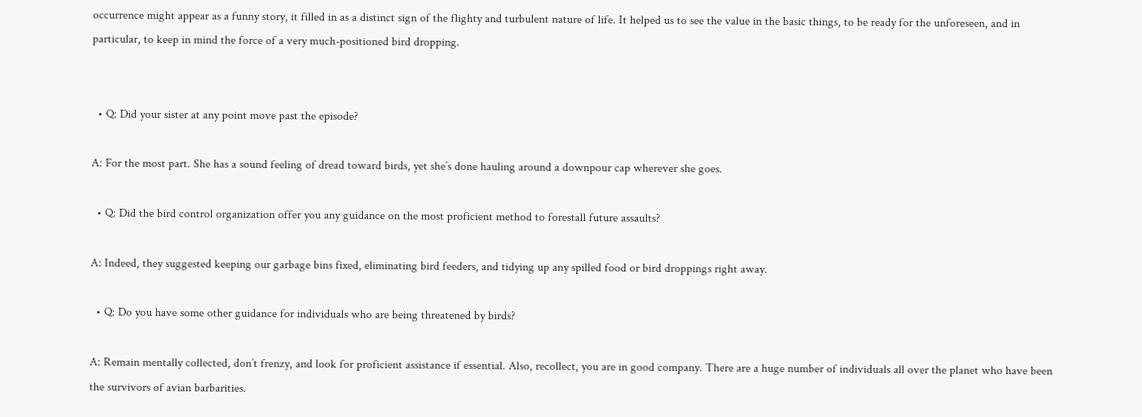occurrence might appear as a funny story, it filled in as a distinct sign of the flighty and turbulent nature of life. It helped us to see the value in the basic things, to be ready for the unforeseen, and in particular, to keep in mind the force of a very much-positioned bird dropping.


  • Q: Did your sister at any point move past the episode?

A: For the most part. She has a sound feeling of dread toward birds, yet she’s done hauling around a downpour cap wherever she goes.

  • Q: Did the bird control organization offer you any guidance on the most proficient method to forestall future assaults?

A: Indeed, they suggested keeping our garbage bins fixed, eliminating bird feeders, and tidying up any spilled food or bird droppings right away.

  • Q: Do you have some other guidance for individuals who are being threatened by birds?

A: Remain mentally collected, don’t frenzy, and look for proficient assistance if essential. Also, recollect, you are in good company. There are a huge number of individuals all over the planet who have been the survivors of avian barbarities.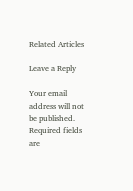Related Articles

Leave a Reply

Your email address will not be published. Required fields are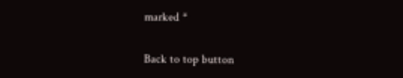marked *

Back to top button